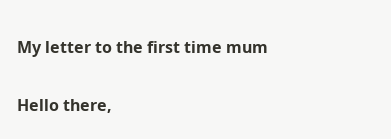My letter to the first time mum

Hello there,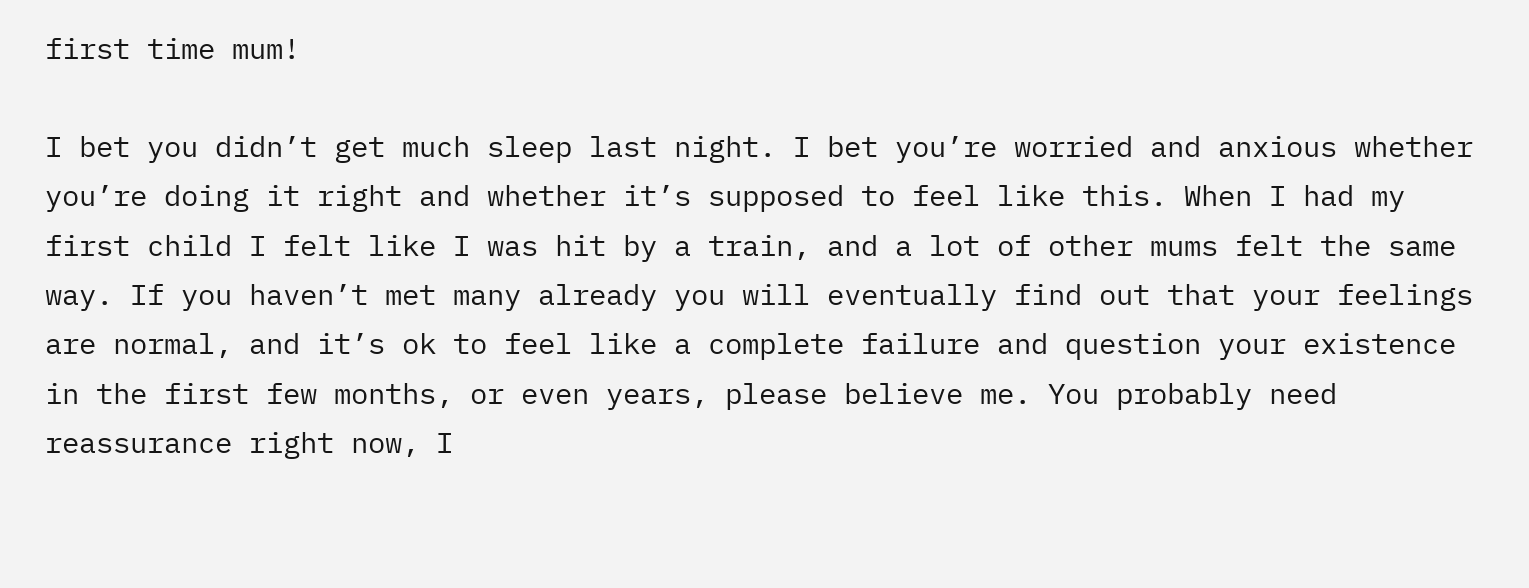first time mum!

I bet you didn’t get much sleep last night. I bet you’re worried and anxious whether you’re doing it right and whether it’s supposed to feel like this. When I had my first child I felt like I was hit by a train, and a lot of other mums felt the same way. If you haven’t met many already you will eventually find out that your feelings are normal, and it’s ok to feel like a complete failure and question your existence in the first few months, or even years, please believe me. You probably need reassurance right now, I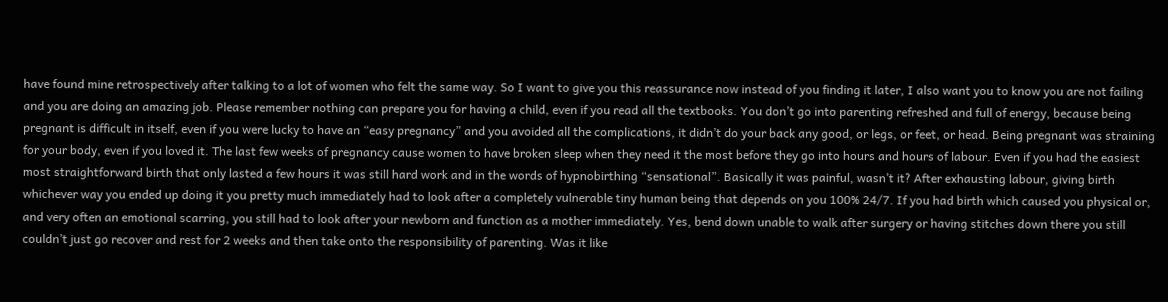have found mine retrospectively after talking to a lot of women who felt the same way. So I want to give you this reassurance now instead of you finding it later, I also want you to know you are not failing and you are doing an amazing job. Please remember nothing can prepare you for having a child, even if you read all the textbooks. You don’t go into parenting refreshed and full of energy, because being pregnant is difficult in itself, even if you were lucky to have an “easy pregnancy” and you avoided all the complications, it didn’t do your back any good, or legs, or feet, or head. Being pregnant was straining for your body, even if you loved it. The last few weeks of pregnancy cause women to have broken sleep when they need it the most before they go into hours and hours of labour. Even if you had the easiest most straightforward birth that only lasted a few hours it was still hard work and in the words of hypnobirthing “sensational”. Basically it was painful, wasn’t it? After exhausting labour, giving birth whichever way you ended up doing it you pretty much immediately had to look after a completely vulnerable tiny human being that depends on you 100% 24/7. If you had birth which caused you physical or, and very often an emotional scarring, you still had to look after your newborn and function as a mother immediately. Yes, bend down unable to walk after surgery or having stitches down there you still couldn’t just go recover and rest for 2 weeks and then take onto the responsibility of parenting. Was it like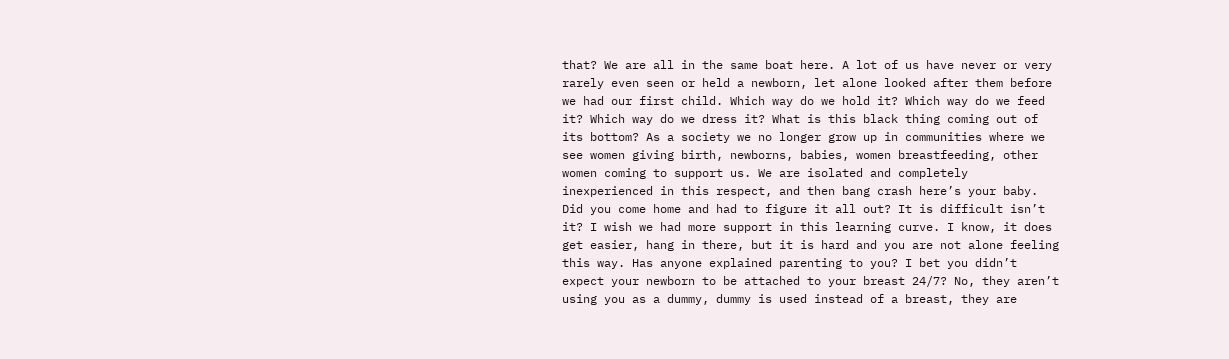that? We are all in the same boat here. A lot of us have never or very rarely even seen or held a newborn, let alone looked after them before we had our first child. Which way do we hold it? Which way do we feed it? Which way do we dress it? What is this black thing coming out of its bottom? As a society we no longer grow up in communities where we see women giving birth, newborns, babies, women breastfeeding, other women coming to support us. We are isolated and completely inexperienced in this respect, and then bang crash here’s your baby. Did you come home and had to figure it all out? It is difficult isn’t it? I wish we had more support in this learning curve. I know, it does get easier, hang in there, but it is hard and you are not alone feeling this way. Has anyone explained parenting to you? I bet you didn’t expect your newborn to be attached to your breast 24/7? No, they aren’t using you as a dummy, dummy is used instead of a breast, they are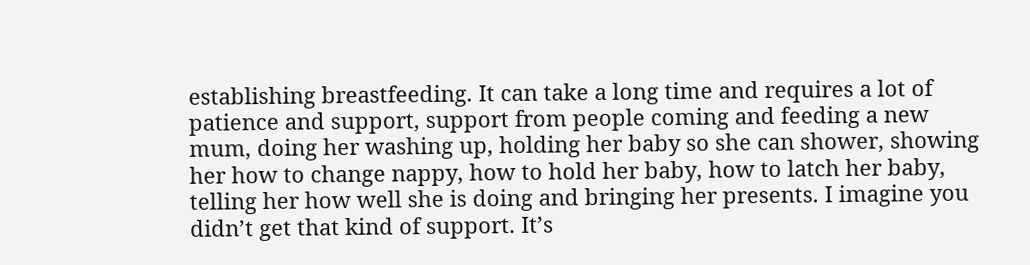establishing breastfeeding. It can take a long time and requires a lot of patience and support, support from people coming and feeding a new mum, doing her washing up, holding her baby so she can shower, showing her how to change nappy, how to hold her baby, how to latch her baby, telling her how well she is doing and bringing her presents. I imagine you didn’t get that kind of support. It’s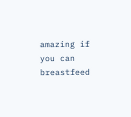amazing if you can breastfeed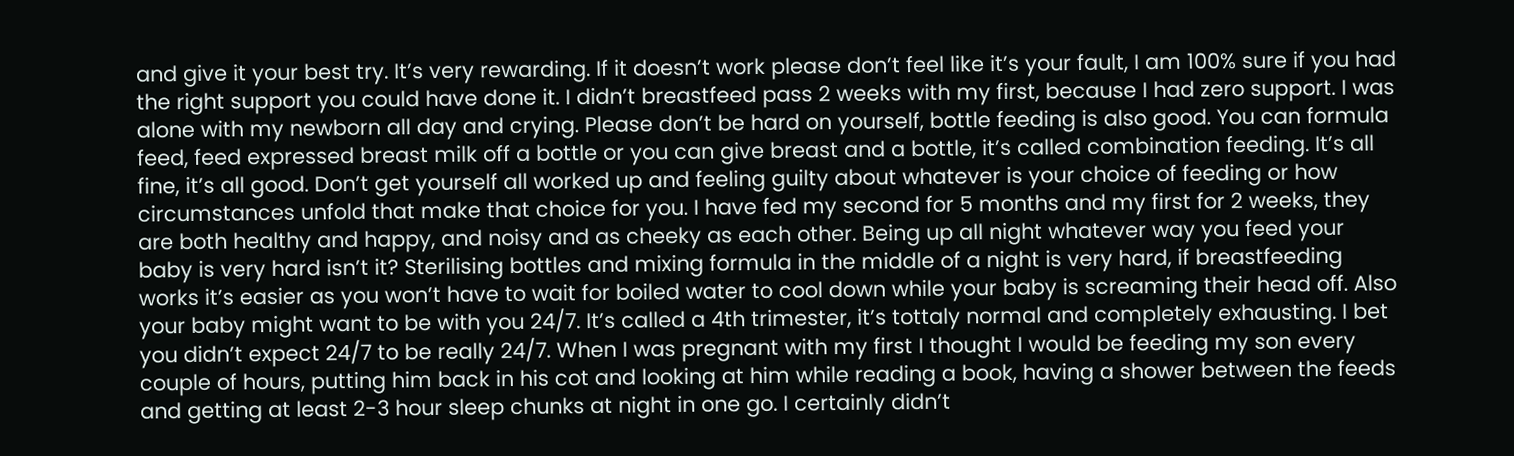and give it your best try. It’s very rewarding. If it doesn’t work please don’t feel like it’s your fault, I am 100% sure if you had the right support you could have done it. I didn’t breastfeed pass 2 weeks with my first, because I had zero support. I was alone with my newborn all day and crying. Please don’t be hard on yourself, bottle feeding is also good. You can formula feed, feed expressed breast milk off a bottle or you can give breast and a bottle, it’s called combination feeding. It’s all fine, it’s all good. Don’t get yourself all worked up and feeling guilty about whatever is your choice of feeding or how circumstances unfold that make that choice for you. I have fed my second for 5 months and my first for 2 weeks, they are both healthy and happy, and noisy and as cheeky as each other. Being up all night whatever way you feed your baby is very hard isn’t it? Sterilising bottles and mixing formula in the middle of a night is very hard, if breastfeeding works it’s easier as you won’t have to wait for boiled water to cool down while your baby is screaming their head off. Also your baby might want to be with you 24/7. It’s called a 4th trimester, it’s tottaly normal and completely exhausting. I bet you didn’t expect 24/7 to be really 24/7. When I was pregnant with my first I thought I would be feeding my son every couple of hours, putting him back in his cot and looking at him while reading a book, having a shower between the feeds and getting at least 2-3 hour sleep chunks at night in one go. I certainly didn’t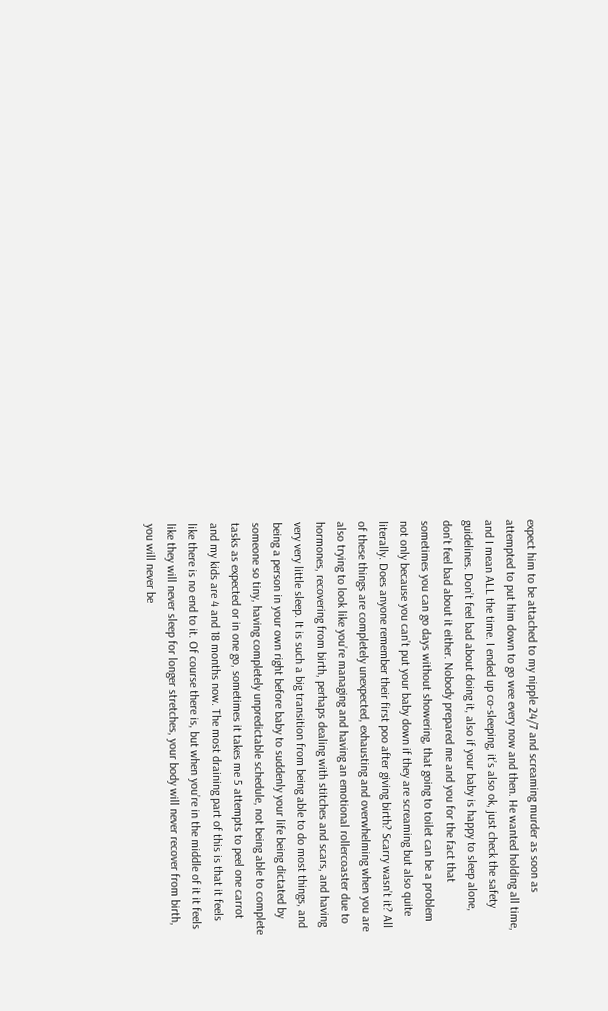expect him to be attached to my nipple 24/7 and screaming murder as soon as attempted to put him down to go wee every now and then. He wanted holding all time, and I mean ALL the time. I ended up co-sleeping, it’s also ok, just check the safety guidelines. Don’t feel bad about doing it, also if your baby is happy to sleep alone, don’t feel bad about it either. Nobody prepared me and you for the fact that sometimes you can go days without showering, that going to toilet can be a problem not only because you can’t put your baby down if they are screaming but also quite literally. Does anyone remember their first poo after giving birth? Scarry wasn’t it? All of these things are completely unexpected, exhausting and overwhelming when you are also trying to look like you’re managing and having an emotional rollercoaster due to hormones, recovering from birth, perhaps dealing with stitches and scars, and having very very little sleep. It is such a big transition from being able to do most things, and being a person in your own right before baby to suddenly your life being dictated by someone so tiny, having completely unpredictable schedule, not being able to complete tasks as expected or in one go, sometimes it takes me 5 attempts to peel one carrot and my kids are 4 and 18 months now. The most draining part of this is that it feels like there is no end to it. Of course there is, but when you’re in the middle of it it feels like they will never sleep for longer stretches, your body will never recover from birth, you will never be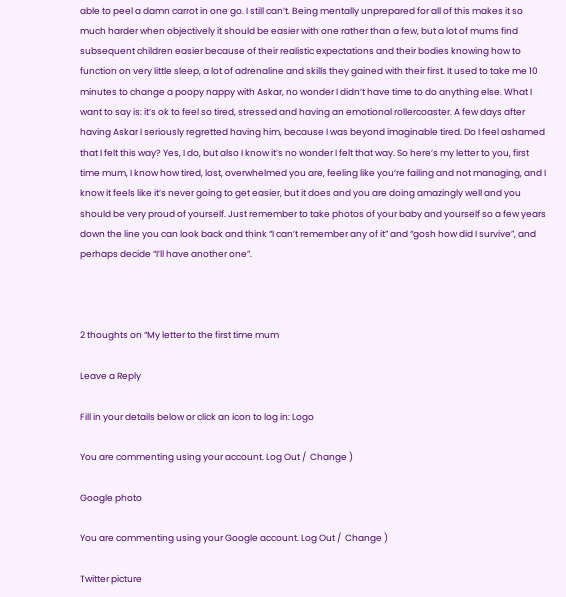able to peel a damn carrot in one go. I still can’t. Being mentally unprepared for all of this makes it so much harder when objectively it should be easier with one rather than a few, but a lot of mums find subsequent children easier because of their realistic expectations and their bodies knowing how to function on very little sleep, a lot of adrenaline and skills they gained with their first. It used to take me 10 minutes to change a poopy nappy with Askar, no wonder I didn’t have time to do anything else. What I want to say is: it’s ok to feel so tired, stressed and having an emotional rollercoaster. A few days after having Askar I seriously regretted having him, because I was beyond imaginable tired. Do I feel ashamed that I felt this way? Yes, I do, but also I know it’s no wonder I felt that way. So here’s my letter to you, first time mum, I know how tired, lost, overwhelmed you are, feeling like you’re failing and not managing, and I know it feels like it’s never going to get easier, but it does and you are doing amazingly well and you should be very proud of yourself. Just remember to take photos of your baby and yourself so a few years down the line you can look back and think “I can’t remember any of it” and “gosh how did I survive”, and perhaps decide “I’ll have another one”.



2 thoughts on “My letter to the first time mum

Leave a Reply

Fill in your details below or click an icon to log in: Logo

You are commenting using your account. Log Out /  Change )

Google photo

You are commenting using your Google account. Log Out /  Change )

Twitter picture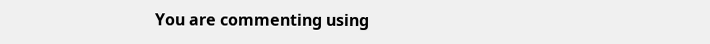You are commenting using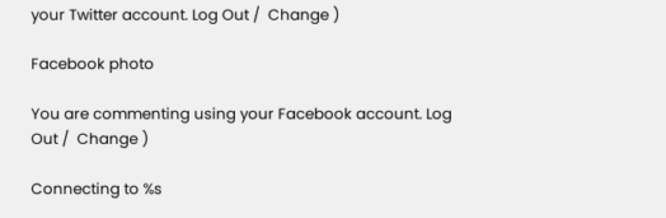your Twitter account. Log Out /  Change )

Facebook photo

You are commenting using your Facebook account. Log Out /  Change )

Connecting to %s